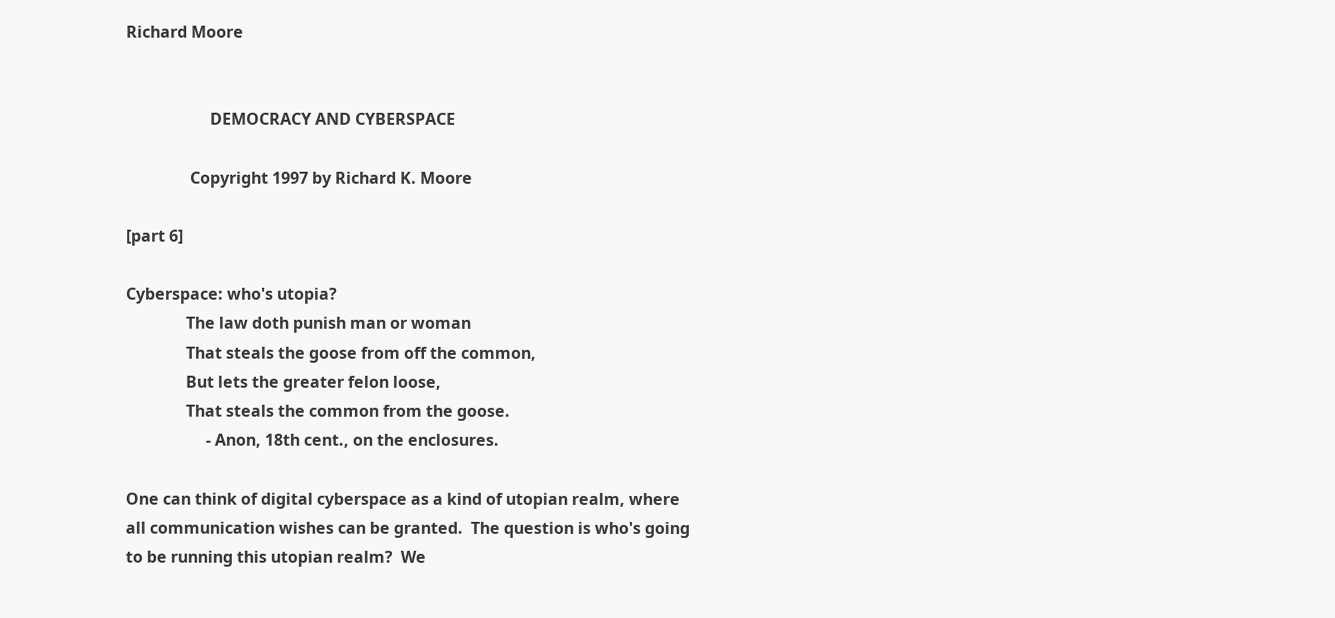Richard Moore


                     DEMOCRACY AND CYBERSPACE

                Copyright 1997 by Richard K. Moore

[part 6]

Cyberspace: who's utopia?
               The law doth punish man or woman
               That steals the goose from off the common,
               But lets the greater felon loose,
               That steals the common from the goose.
                    - Anon, 18th cent., on the enclosures.

One can think of digital cyberspace as a kind of utopian realm, where
all communication wishes can be granted.  The question is who's going
to be running this utopian realm?  We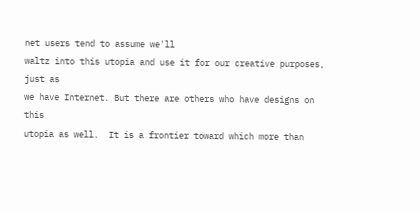net users tend to assume we'll
waltz into this utopia and use it for our creative purposes, just as
we have Internet. But there are others who have designs on this
utopia as well.  It is a frontier toward which more than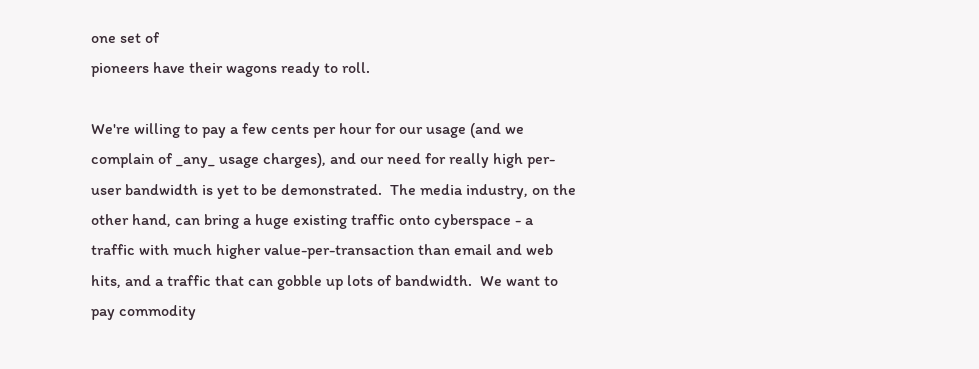one set of
pioneers have their wagons ready to roll.

We're willing to pay a few cents per hour for our usage (and we
complain of _any_ usage charges), and our need for really high per-
user bandwidth is yet to be demonstrated.  The media industry, on the
other hand, can bring a huge existing traffic onto cyberspace - a
traffic with much higher value-per-transaction than email and web
hits, and a traffic that can gobble up lots of bandwidth.  We want to
pay commodity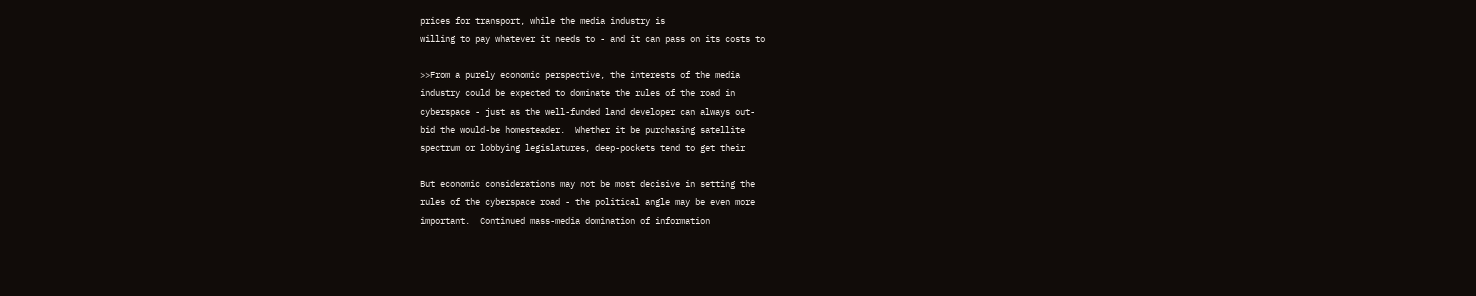prices for transport, while the media industry is
willing to pay whatever it needs to - and it can pass on its costs to

>>From a purely economic perspective, the interests of the media
industry could be expected to dominate the rules of the road in
cyberspace - just as the well-funded land developer can always out-
bid the would-be homesteader.  Whether it be purchasing satellite
spectrum or lobbying legislatures, deep-pockets tend to get their

But economic considerations may not be most decisive in setting the
rules of the cyberspace road - the political angle may be even more
important.  Continued mass-media domination of information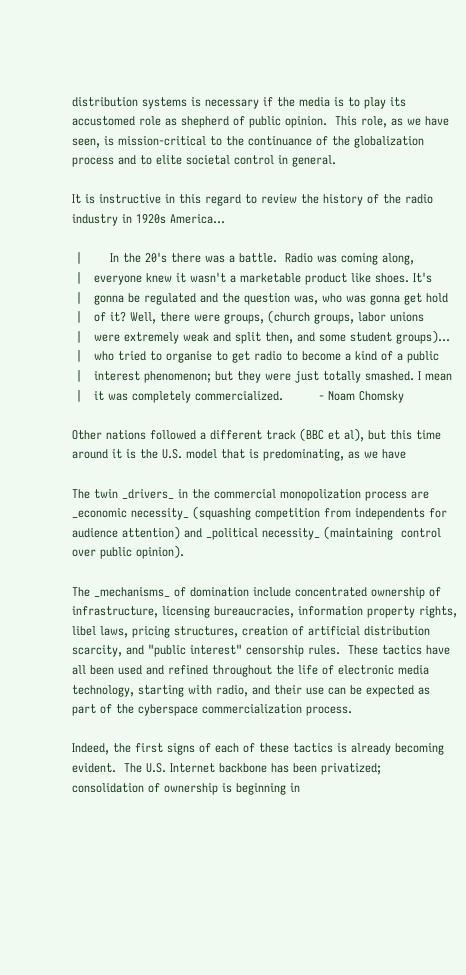distribution systems is necessary if the media is to play its
accustomed role as shepherd of public opinion.  This role, as we have
seen, is mission-critical to the continuance of the globalization
process and to elite societal control in general.

It is instructive in this regard to review the history of the radio
industry in 1920s America...

 |       In the 20's there was a battle.  Radio was coming along,
 |   everyone knew it wasn't a marketable product like shoes. It's
 |   gonna be regulated and the question was, who was gonna get hold
 |   of it? Well, there were groups, (church groups, labor unions
 |   were extremely weak and split then, and some student groups)...
 |   who tried to organise to get radio to become a kind of a public
 |   interest phenomenon; but they were just totally smashed. I mean
 |   it was completely commercialized.         - Noam Chomsky

Other nations followed a different track (BBC et al), but this time
around it is the U.S. model that is predominating, as we have

The twin _drivers_ in the commercial monopolization process are
_economic necessity_ (squashing competition from independents for
audience attention) and _political necessity_ (maintaining  control
over public opinion).

The _mechanisms_ of domination include concentrated ownership of
infrastructure, licensing bureaucracies, information property rights,
libel laws, pricing structures, creation of artificial distribution
scarcity, and "public interest" censorship rules.  These tactics have
all been used and refined throughout the life of electronic media
technology, starting with radio, and their use can be expected as
part of the cyberspace commercialization process.

Indeed, the first signs of each of these tactics is already becoming
evident.  The U.S. Internet backbone has been privatized;
consolidation of ownership is beginning in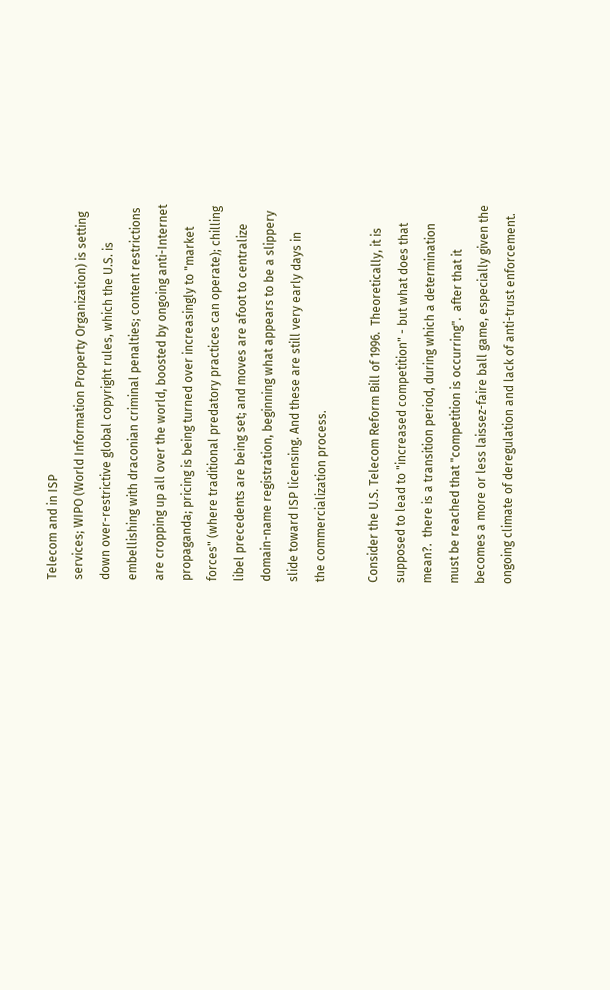Telecom and in ISP
services; WIPO (World Information Property Organization) is setting
down over-restrictive global copyright rules, which the U.S. is
embellishing with draconian criminal penalties; content restrictions
are cropping up all over the world, boosted by ongoing anti-Internet
propaganda; pricing is being turned over increasingly to "market
forces" (where traditional predatory practices can operate); chilling
libel precedents are being set; and moves are afoot to centralize
domain-name registration, beginning what appears to be a slippery
slide toward ISP licensing. And these are still very early days in
the commercialization process.

Consider the U.S. Telecom Reform Bill of 1996.  Theoretically, it is
supposed to lead to "increased competition" - but what does that
mean?.  there is a transition period, during which a determination
must be reached that "competition is occurring".  after that it
becomes a more or less laissez-faire ball game, especially given the
ongoing climate of deregulation and lack of anti-trust enforcement.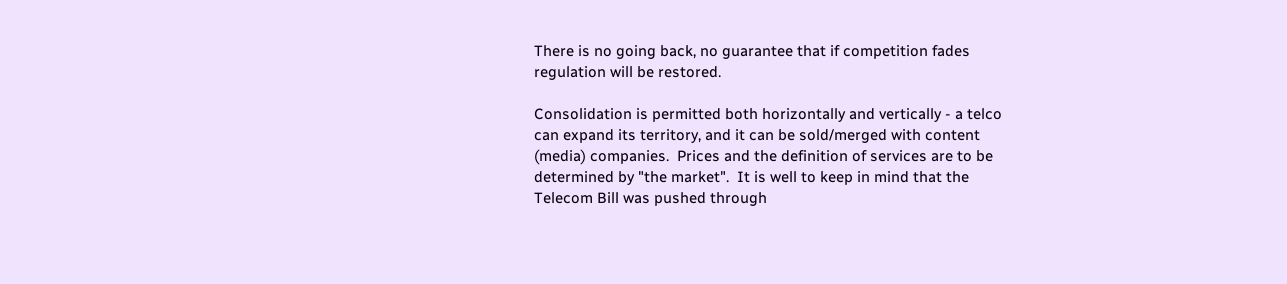There is no going back, no guarantee that if competition fades
regulation will be restored.

Consolidation is permitted both horizontally and vertically - a telco
can expand its territory, and it can be sold/merged with content
(media) companies.  Prices and the definition of services are to be
determined by "the market".  It is well to keep in mind that the
Telecom Bill was pushed through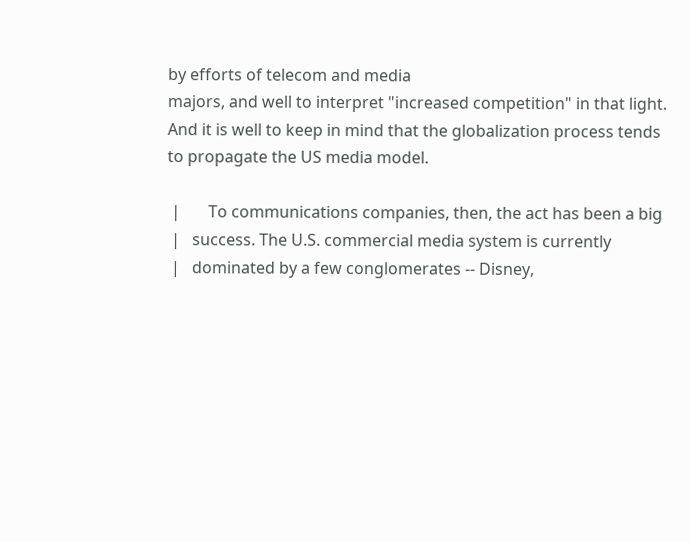by efforts of telecom and media
majors, and well to interpret "increased competition" in that light.
And it is well to keep in mind that the globalization process tends
to propagate the US media model.

 |       To communications companies, then, the act has been a big
 |   success. The U.S. commercial media system is currently
 |   dominated by a few conglomerates -- Disney,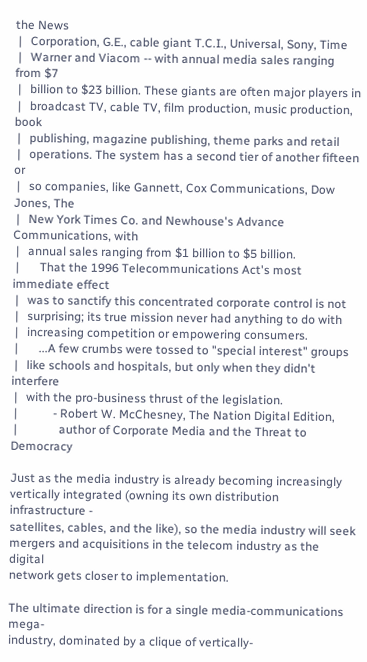the News
 |   Corporation, G.E., cable giant T.C.I., Universal, Sony, Time
 |   Warner and Viacom -- with annual media sales ranging from $7
 |   billion to $23 billion. These giants are often major players in
 |   broadcast TV, cable TV, film production, music production, book
 |   publishing, magazine publishing, theme parks and retail
 |   operations. The system has a second tier of another fifteen or
 |   so companies, like Gannett, Cox Communications, Dow Jones, The
 |   New York Times Co. and Newhouse's Advance Communications, with
 |   annual sales ranging from $1 billion to $5 billion.
 |       That the 1996 Telecommunications Act's most immediate effect
 |   was to sanctify this concentrated corporate control is not
 |   surprising; its true mission never had anything to do with
 |   increasing competition or empowering consumers.
 |       ...A few crumbs were tossed to "special interest" groups
 |   like schools and hospitals, but only when they didn't interfere
 |   with the pro-business thrust of the legislation.
 |            - Robert W. McChesney, The Nation Digital Edition,
 |              author of Corporate Media and the Threat to Democracy

Just as the media industry is already becoming increasingly
vertically integrated (owning its own distribution infrastructure -
satellites, cables, and the like), so the media industry will seek
mergers and acquisitions in the telecom industry as the digital
network gets closer to implementation.

The ultimate direction is for a single media-communications mega-
industry, dominated by a clique of vertically-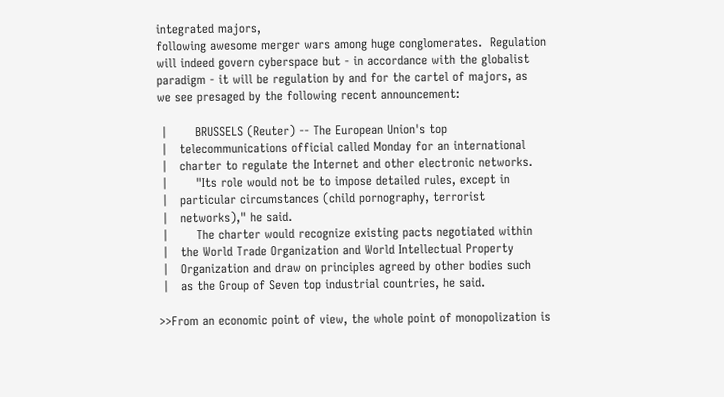integrated majors,
following awesome merger wars among huge conglomerates.  Regulation
will indeed govern cyberspace but - in accordance with the globalist
paradigm - it will be regulation by and for the cartel of majors, as
we see presaged by the following recent announcement:

 |       BRUSSELS (Reuter) -- The European Union's top
 |   telecommunications official called Monday for an international
 |   charter to regulate the Internet and other electronic networks.
 |       "Its role would not be to impose detailed rules, except in
 |   particular circumstances (child pornography, terrorist
 |   networks)," he said.
 |       The charter would recognize existing pacts negotiated within
 |   the World Trade Organization and World Intellectual Property
 |   Organization and draw on principles agreed by other bodies such
 |   as the Group of Seven top industrial countries, he said.

>>From an economic point of view, the whole point of monopolization is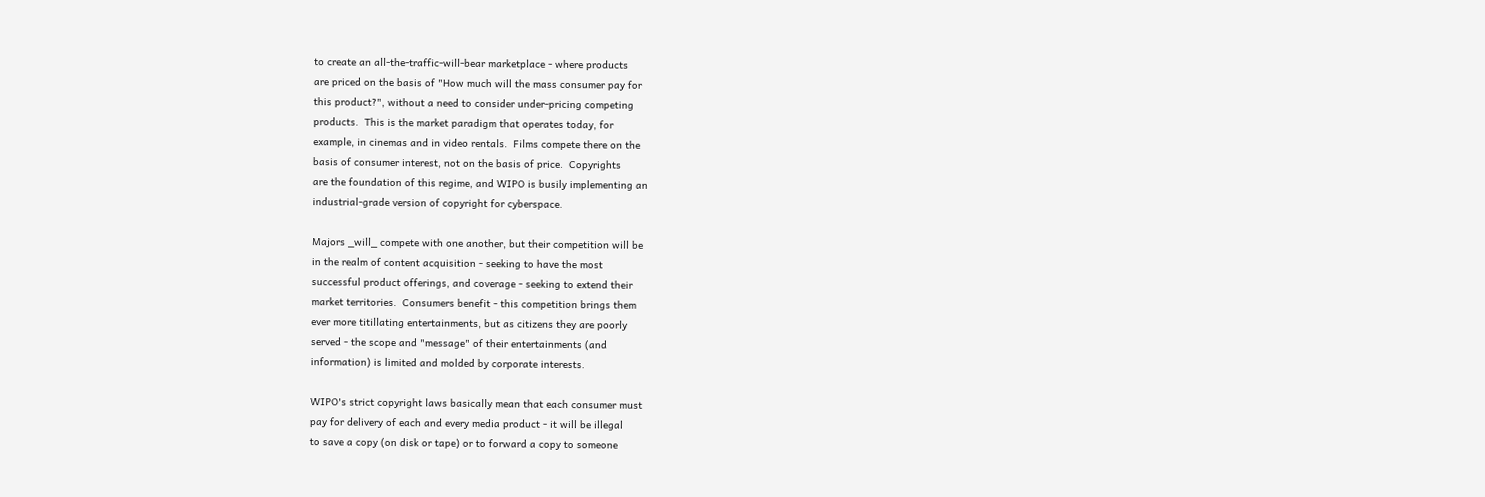to create an all-the-traffic-will-bear marketplace - where products
are priced on the basis of "How much will the mass consumer pay for
this product?", without a need to consider under-pricing competing
products.  This is the market paradigm that operates today, for
example, in cinemas and in video rentals.  Films compete there on the
basis of consumer interest, not on the basis of price.  Copyrights
are the foundation of this regime, and WIPO is busily implementing an
industrial-grade version of copyright for cyberspace.

Majors _will_ compete with one another, but their competition will be
in the realm of content acquisition - seeking to have the most
successful product offerings, and coverage - seeking to extend their
market territories.  Consumers benefit - this competition brings them
ever more titillating entertainments, but as citizens they are poorly
served - the scope and "message" of their entertainments (and
information) is limited and molded by corporate interests.

WIPO's strict copyright laws basically mean that each consumer must
pay for delivery of each and every media product - it will be illegal
to save a copy (on disk or tape) or to forward a copy to someone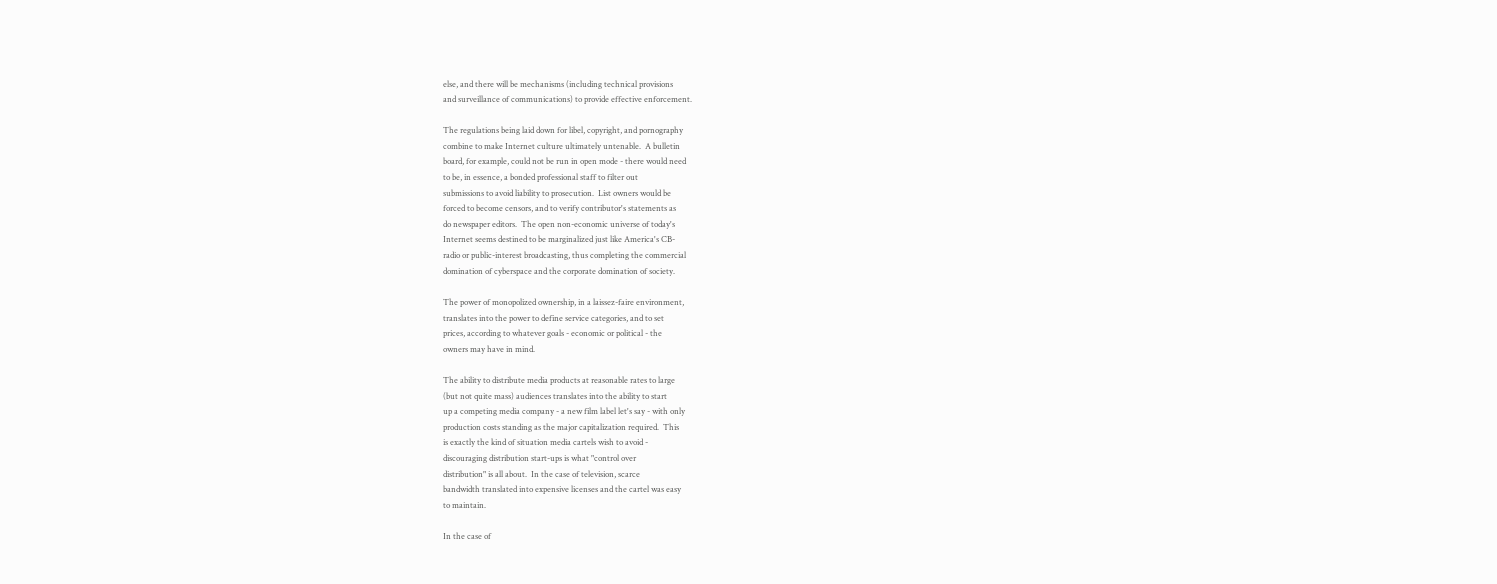else, and there will be mechanisms (including technical provisions
and surveillance of communications) to provide effective enforcement.

The regulations being laid down for libel, copyright, and pornography
combine to make Internet culture ultimately untenable.  A bulletin
board, for example, could not be run in open mode - there would need
to be, in essence, a bonded professional staff to filter out
submissions to avoid liability to prosecution.  List owners would be
forced to become censors, and to verify contributor's statements as
do newspaper editors.  The open non-economic universe of today's
Internet seems destined to be marginalized just like America's CB-
radio or public-interest broadcasting, thus completing the commercial
domination of cyberspace and the corporate domination of society.

The power of monopolized ownership, in a laissez-faire environment,
translates into the power to define service categories, and to set
prices, according to whatever goals - economic or political - the
owners may have in mind.

The ability to distribute media products at reasonable rates to large
(but not quite mass) audiences translates into the ability to start
up a competing media company - a new film label let's say - with only
production costs standing as the major capitalization required.  This
is exactly the kind of situation media cartels wish to avoid -
discouraging distribution start-ups is what "control over
distribution" is all about.  In the case of television, scarce
bandwidth translated into expensive licenses and the cartel was easy
to maintain.

In the case of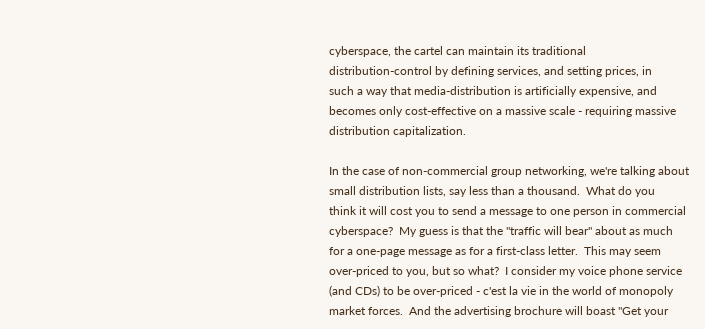cyberspace, the cartel can maintain its traditional
distribution-control by defining services, and setting prices, in
such a way that media-distribution is artificially expensive, and
becomes only cost-effective on a massive scale - requiring massive
distribution capitalization.

In the case of non-commercial group networking, we're talking about
small distribution lists, say less than a thousand.  What do you
think it will cost you to send a message to one person in commercial
cyberspace?  My guess is that the "traffic will bear" about as much
for a one-page message as for a first-class letter.  This may seem
over-priced to you, but so what?  I consider my voice phone service
(and CDs) to be over-priced - c'est la vie in the world of monopoly
market forces.  And the advertising brochure will boast "Get your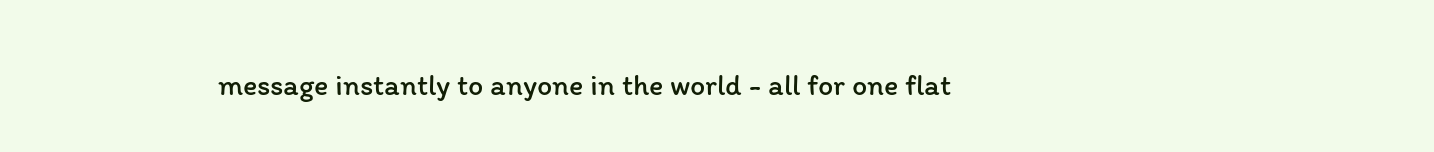message instantly to anyone in the world - all for one flat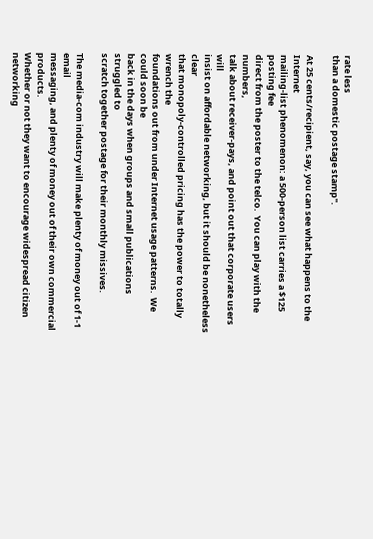rate less
than a domestic postage stamp".

At 25 cents/recipient, say, you can see what happens to the Internet
mailing-list phenomenon: a 500-person list carries a $125 posting fee
direct from the poster to the telco.  You can play with the numbers,
talk about receiver-pays, and point out that corporate users will
insist on affordable networking, but it should be nonetheless clear
that monopoly-controlled pricing has the power to totally wrench the
foundations out from under Internet usage patterns.  We could soon be
back in the days when groups and small publications struggled to
scratch together postage for their monthly missives.

The media-com industry will make plenty of money out of 1-1 email
messaging, and plenty of money out of their own commercial products.
Whether or not they want to encourage widespread citizen networking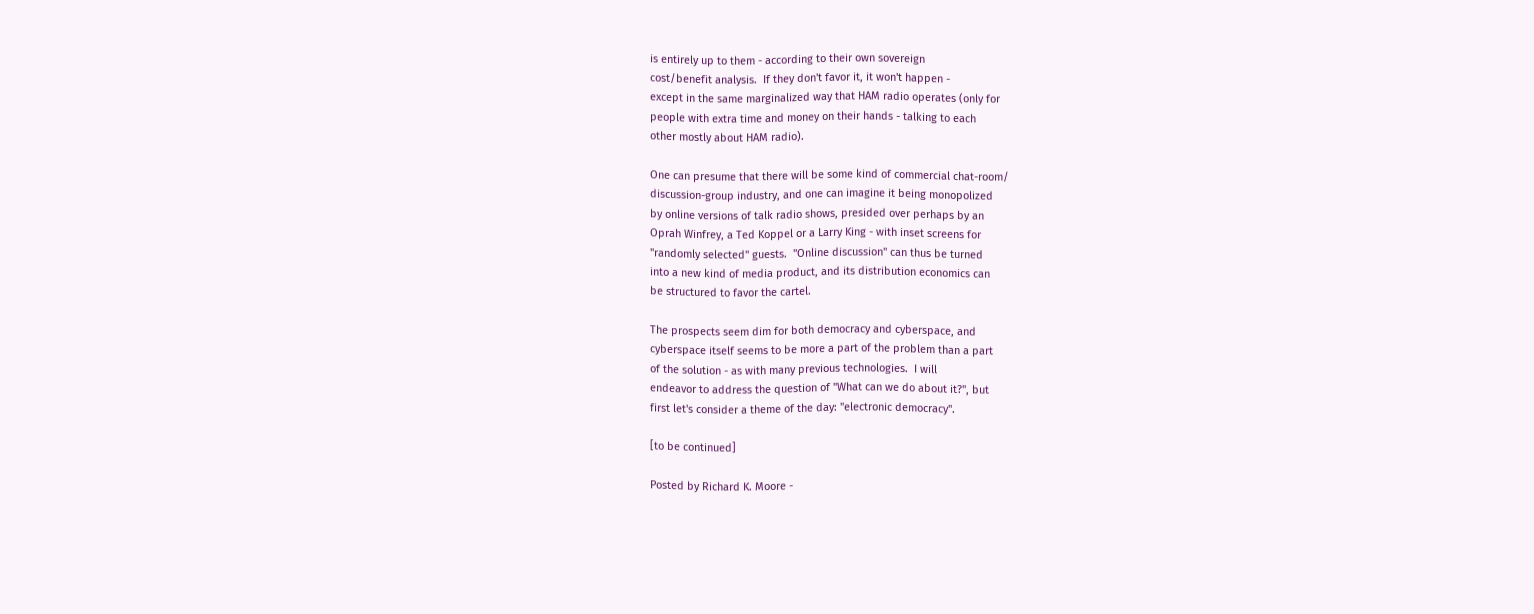is entirely up to them - according to their own sovereign
cost/benefit analysis.  If they don't favor it, it won't happen -
except in the same marginalized way that HAM radio operates (only for
people with extra time and money on their hands - talking to each
other mostly about HAM radio).

One can presume that there will be some kind of commercial chat-room/
discussion-group industry, and one can imagine it being monopolized
by online versions of talk radio shows, presided over perhaps by an
Oprah Winfrey, a Ted Koppel or a Larry King - with inset screens for
"randomly selected" guests.  "Online discussion" can thus be turned
into a new kind of media product, and its distribution economics can
be structured to favor the cartel.

The prospects seem dim for both democracy and cyberspace, and
cyberspace itself seems to be more a part of the problem than a part
of the solution - as with many previous technologies.  I will
endeavor to address the question of "What can we do about it?", but
first let's consider a theme of the day: "electronic democracy".

[to be continued]

Posted by Richard K. Moore -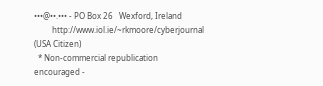•••@••.••• - PO Box 26   Wexford, Ireland
         http://www.iol.ie/~rkmoore/cyberjournal            (USA Citizen)
  * Non-commercial republication encouraged -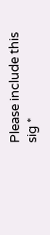Please include this sig *